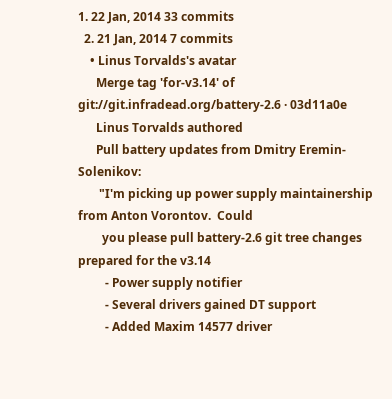1. 22 Jan, 2014 33 commits
  2. 21 Jan, 2014 7 commits
    • Linus Torvalds's avatar
      Merge tag 'for-v3.14' of git://git.infradead.org/battery-2.6 · 03d11a0e
      Linus Torvalds authored
      Pull battery updates from Dmitry Eremin-Solenikov:
       "I'm picking up power supply maintainership from Anton Vorontov.  Could
        you please pull battery-2.6 git tree changes prepared for the v3.14
         - Power supply notifier
         - Several drivers gained DT support
         - Added Maxim 14577 driver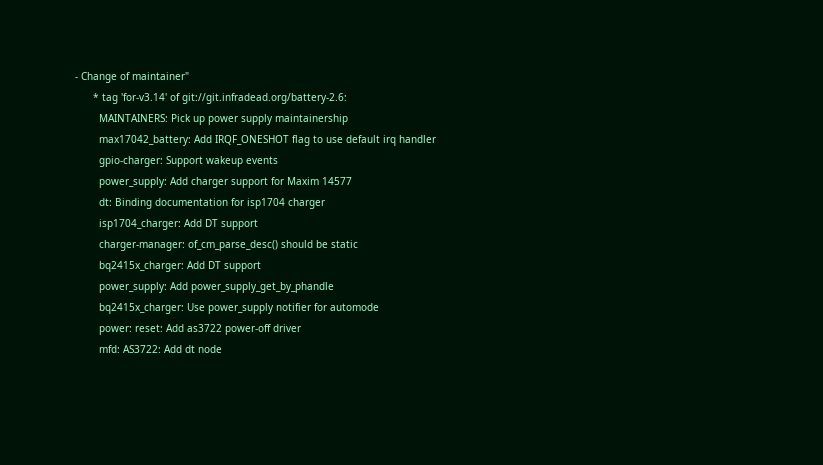- Change of maintainer"
      * tag 'for-v3.14' of git://git.infradead.org/battery-2.6:
        MAINTAINERS: Pick up power supply maintainership
        max17042_battery: Add IRQF_ONESHOT flag to use default irq handler
        gpio-charger: Support wakeup events
        power_supply: Add charger support for Maxim 14577
        dt: Binding documentation for isp1704 charger
        isp1704_charger: Add DT support
        charger-manager: of_cm_parse_desc() should be static
        bq2415x_charger: Add DT support
        power_supply: Add power_supply_get_by_phandle
        bq2415x_charger: Use power_supply notifier for automode
        power: reset: Add as3722 power-off driver
        mfd: AS3722: Add dt node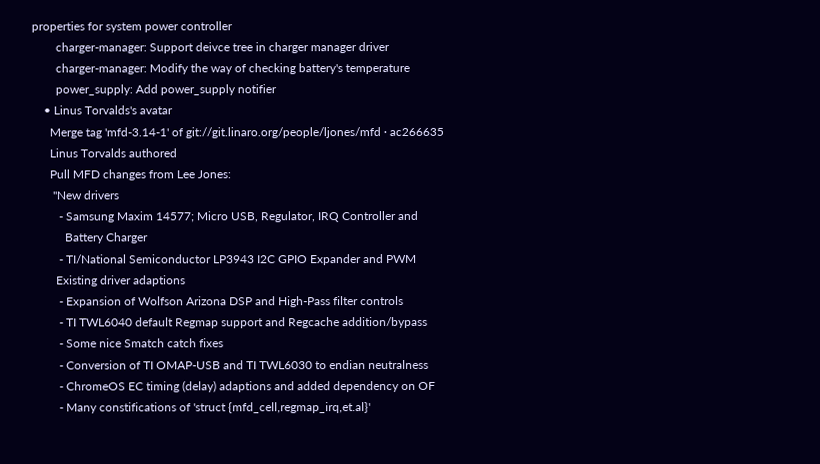properties for system power controller
        charger-manager: Support deivce tree in charger manager driver
        charger-manager: Modify the way of checking battery's temperature
        power_supply: Add power_supply notifier
    • Linus Torvalds's avatar
      Merge tag 'mfd-3.14-1' of git://git.linaro.org/people/ljones/mfd · ac266635
      Linus Torvalds authored
      Pull MFD changes from Lee Jones:
       "New drivers
         - Samsung Maxim 14577; Micro USB, Regulator, IRQ Controller and
           Battery Charger
         - TI/National Semiconductor LP3943 I2C GPIO Expander and PWM
        Existing driver adaptions
         - Expansion of Wolfson Arizona DSP and High-Pass filter controls
         - TI TWL6040 default Regmap support and Regcache addition/bypass
         - Some nice Smatch catch fixes
         - Conversion of TI OMAP-USB and TI TWL6030 to endian neutralness
         - ChromeOS EC timing (delay) adaptions and added dependency on OF
         - Many constifications of 'struct {mfd_cell,regmap_irq,et.al}'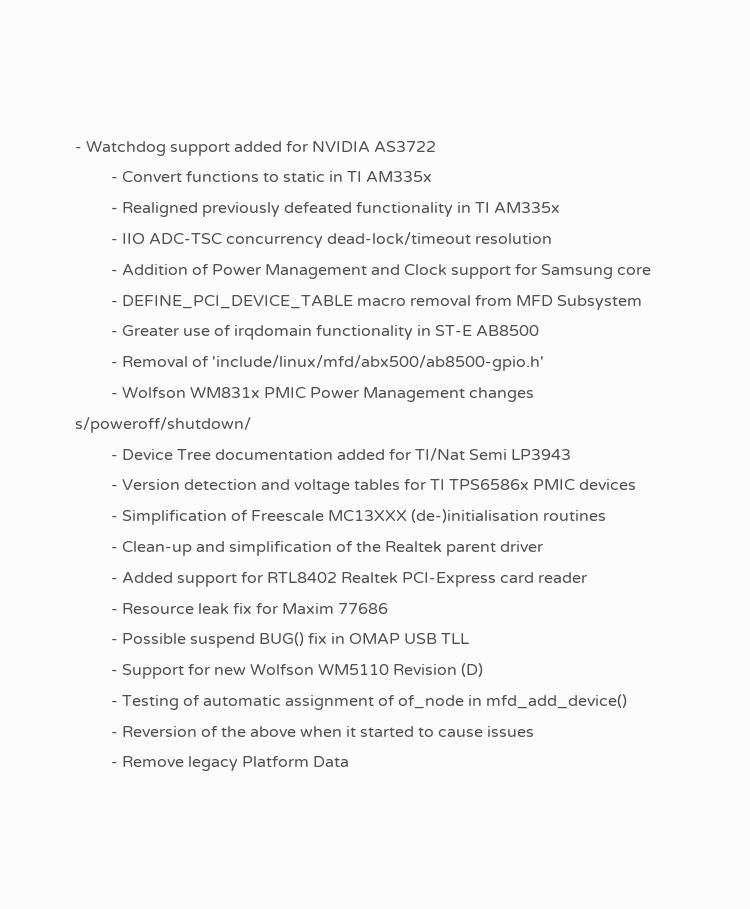- Watchdog support added for NVIDIA AS3722
         - Convert functions to static in TI AM335x
         - Realigned previously defeated functionality in TI AM335x
         - IIO ADC-TSC concurrency dead-lock/timeout resolution
         - Addition of Power Management and Clock support for Samsung core
         - DEFINE_PCI_DEVICE_TABLE macro removal from MFD Subsystem
         - Greater use of irqdomain functionality in ST-E AB8500
         - Removal of 'include/linux/mfd/abx500/ab8500-gpio.h'
         - Wolfson WM831x PMIC Power Management changes s/poweroff/shutdown/
         - Device Tree documentation added for TI/Nat Semi LP3943
         - Version detection and voltage tables for TI TPS6586x PMIC devices
         - Simplification of Freescale MC13XXX (de-)initialisation routines
         - Clean-up and simplification of the Realtek parent driver
         - Added support for RTL8402 Realtek PCI-Express card reader
         - Resource leak fix for Maxim 77686
         - Possible suspend BUG() fix in OMAP USB TLL
         - Support for new Wolfson WM5110 Revision (D)
         - Testing of automatic assignment of of_node in mfd_add_device()
         - Reversion of the above when it started to cause issues
         - Remove legacy Platform Data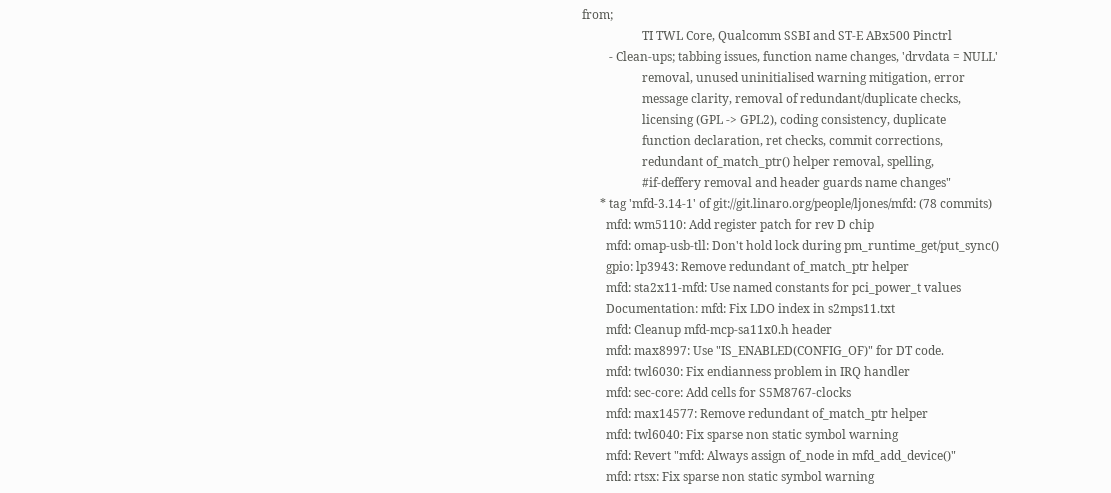from;
                    TI TWL Core, Qualcomm SSBI and ST-E ABx500 Pinctrl
         - Clean-ups; tabbing issues, function name changes, 'drvdata = NULL'
                    removal, unused uninitialised warning mitigation, error
                    message clarity, removal of redundant/duplicate checks,
                    licensing (GPL -> GPL2), coding consistency, duplicate
                    function declaration, ret checks, commit corrections,
                    redundant of_match_ptr() helper removal, spelling,
                    #if-deffery removal and header guards name changes"
      * tag 'mfd-3.14-1' of git://git.linaro.org/people/ljones/mfd: (78 commits)
        mfd: wm5110: Add register patch for rev D chip
        mfd: omap-usb-tll: Don't hold lock during pm_runtime_get/put_sync()
        gpio: lp3943: Remove redundant of_match_ptr helper
        mfd: sta2x11-mfd: Use named constants for pci_power_t values
        Documentation: mfd: Fix LDO index in s2mps11.txt
        mfd: Cleanup mfd-mcp-sa11x0.h header
        mfd: max8997: Use "IS_ENABLED(CONFIG_OF)" for DT code.
        mfd: twl6030: Fix endianness problem in IRQ handler
        mfd: sec-core: Add cells for S5M8767-clocks
        mfd: max14577: Remove redundant of_match_ptr helper
        mfd: twl6040: Fix sparse non static symbol warning
        mfd: Revert "mfd: Always assign of_node in mfd_add_device()"
        mfd: rtsx: Fix sparse non static symbol warning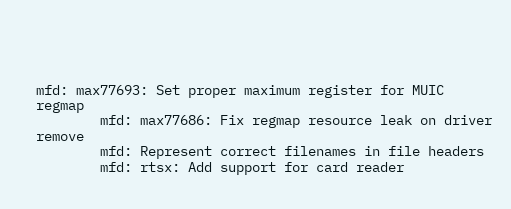mfd: max77693: Set proper maximum register for MUIC regmap
        mfd: max77686: Fix regmap resource leak on driver remove
        mfd: Represent correct filenames in file headers
        mfd: rtsx: Add support for card reader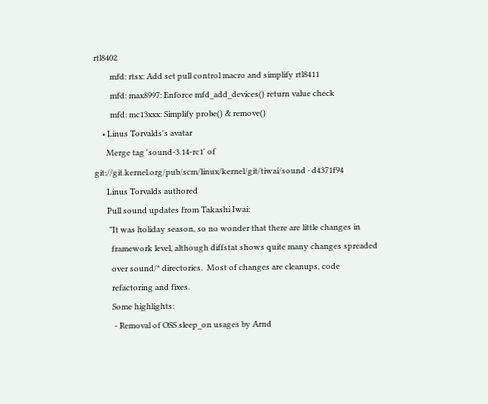rtl8402
        mfd: rtsx: Add set pull control macro and simplify rtl8411
        mfd: max8997: Enforce mfd_add_devices() return value check
        mfd: mc13xxx: Simplify probe() & remove()
    • Linus Torvalds's avatar
      Merge tag 'sound-3.14-rc1' of git://git.kernel.org/pub/scm/linux/kernel/git/tiwai/sound · d4371f94
      Linus Torvalds authored
      Pull sound updates from Takashi Iwai:
       "It was holiday season, so no wonder that there are little changes in
        framework level, although diffstat shows quite many changes spreaded
        over sound/* directories.  Most of changes are cleanups, code
        refactoring and fixes.
        Some highlights:
         - Removal of OSS sleep_on usages by Arnd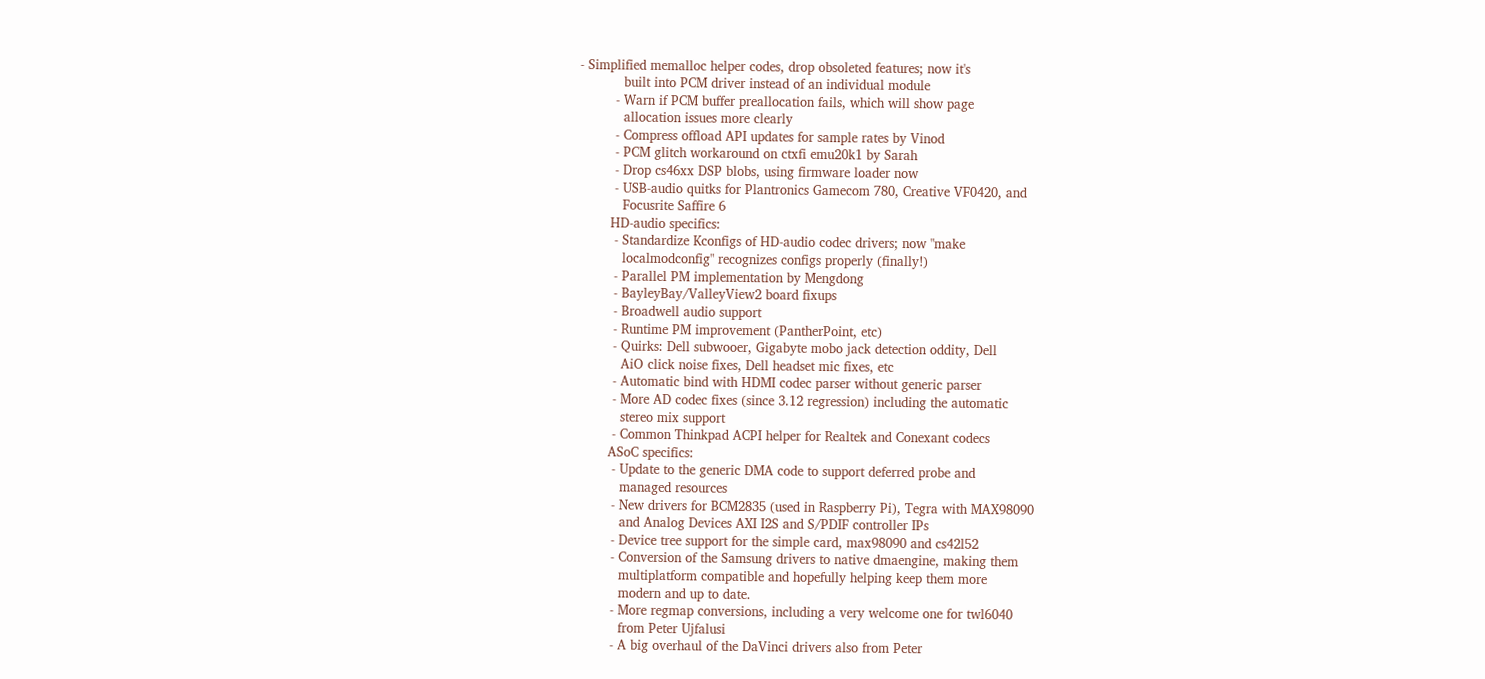- Simplified memalloc helper codes, drop obsoleted features; now it's
           built into PCM driver instead of an individual module
         - Warn if PCM buffer preallocation fails, which will show page
           allocation issues more clearly
         - Compress offload API updates for sample rates by Vinod
         - PCM glitch workaround on ctxfi emu20k1 by Sarah
         - Drop cs46xx DSP blobs, using firmware loader now
         - USB-audio quitks for Plantronics Gamecom 780, Creative VF0420, and
           Focusrite Saffire 6
        HD-audio specifics:
         - Standardize Kconfigs of HD-audio codec drivers; now "make
           localmodconfig" recognizes configs properly (finally!)
         - Parallel PM implementation by Mengdong
         - BayleyBay/ValleyView2 board fixups
         - Broadwell audio support
         - Runtime PM improvement (PantherPoint, etc)
         - Quirks: Dell subwooer, Gigabyte mobo jack detection oddity, Dell
           AiO click noise fixes, Dell headset mic fixes, etc
         - Automatic bind with HDMI codec parser without generic parser
         - More AD codec fixes (since 3.12 regression) including the automatic
           stereo mix support
         - Common Thinkpad ACPI helper for Realtek and Conexant codecs
        ASoC specifics:
         - Update to the generic DMA code to support deferred probe and
           managed resources
         - New drivers for BCM2835 (used in Raspberry Pi), Tegra with MAX98090
           and Analog Devices AXI I2S and S/PDIF controller IPs
         - Device tree support for the simple card, max98090 and cs42l52
         - Conversion of the Samsung drivers to native dmaengine, making them
           multiplatform compatible and hopefully helping keep them more
           modern and up to date.
         - More regmap conversions, including a very welcome one for twl6040
           from Peter Ujfalusi
         - A big overhaul of the DaVinci drivers also from Peter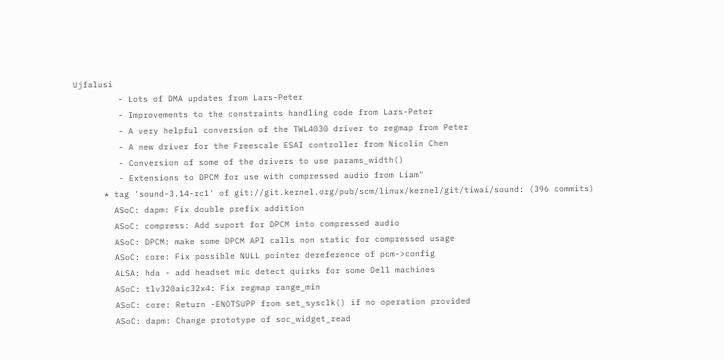Ujfalusi
         - Lots of DMA updates from Lars-Peter
         - Improvements to the constraints handling code from Lars-Peter
         - A very helpful conversion of the TWL4030 driver to regmap from Peter
         - A new driver for the Freescale ESAI controller from Nicolin Chen
         - Conversion of some of the drivers to use params_width()
         - Extensions to DPCM for use with compressed audio from Liam"
      * tag 'sound-3.14-rc1' of git://git.kernel.org/pub/scm/linux/kernel/git/tiwai/sound: (396 commits)
        ASoC: dapm: Fix double prefix addition
        ASoC: compress: Add suport for DPCM into compressed audio
        ASoC: DPCM: make some DPCM API calls non static for compressed usage
        ASoC: core: Fix possible NULL pointer dereference of pcm->config
        ALSA: hda - add headset mic detect quirks for some Dell machines
        ASoC: tlv320aic32x4: Fix regmap range_min
        ASoC: core: Return -ENOTSUPP from set_sysclk() if no operation provided
        ASoC: dapm: Change prototype of soc_widget_read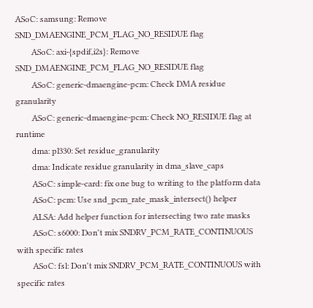ASoC: samsung: Remove SND_DMAENGINE_PCM_FLAG_NO_RESIDUE flag
        ASoC: axi-{spdif,i2s}: Remove SND_DMAENGINE_PCM_FLAG_NO_RESIDUE flag
        ASoC: generic-dmaengine-pcm: Check DMA residue granularity
        ASoC: generic-dmaengine-pcm: Check NO_RESIDUE flag at runtime
        dma: pl330: Set residue_granularity
        dma: Indicate residue granularity in dma_slave_caps
        ASoC: simple-card: fix one bug to writing to the platform data
        ASoC: pcm: Use snd_pcm_rate_mask_intersect() helper
        ALSA: Add helper function for intersecting two rate masks
        ASoC: s6000: Don't mix SNDRV_PCM_RATE_CONTINUOUS with specific rates
        ASoC: fsl: Don't mix SNDRV_PCM_RATE_CONTINUOUS with specific rates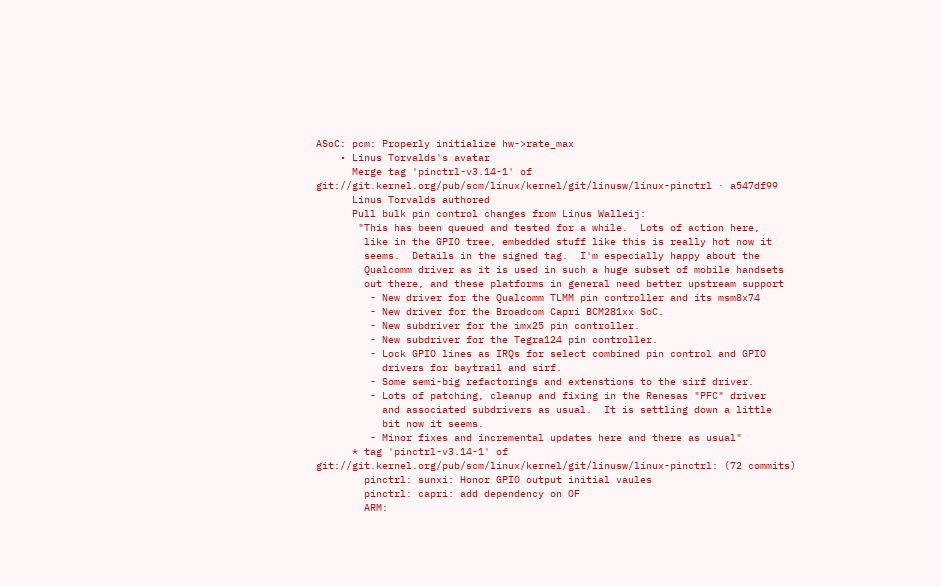ASoC: pcm: Properly initialize hw->rate_max
    • Linus Torvalds's avatar
      Merge tag 'pinctrl-v3.14-1' of git://git.kernel.org/pub/scm/linux/kernel/git/linusw/linux-pinctrl · a547df99
      Linus Torvalds authored
      Pull bulk pin control changes from Linus Walleij:
       "This has been queued and tested for a while.  Lots of action here,
        like in the GPIO tree, embedded stuff like this is really hot now it
        seems.  Details in the signed tag.  I'm especially happy about the
        Qualcomm driver as it is used in such a huge subset of mobile handsets
        out there, and these platforms in general need better upstream support
         - New driver for the Qualcomm TLMM pin controller and its msm8x74
         - New driver for the Broadcom Capri BCM281xx SoC.
         - New subdriver for the imx25 pin controller.
         - New subdriver for the Tegra124 pin controller.
         - Lock GPIO lines as IRQs for select combined pin control and GPIO
           drivers for baytrail and sirf.
         - Some semi-big refactorings and extenstions to the sirf driver.
         - Lots of patching, cleanup and fixing in the Renesas "PFC" driver
           and associated subdrivers as usual.  It is settling down a little
           bit now it seems.
         - Minor fixes and incremental updates here and there as usual"
      * tag 'pinctrl-v3.14-1' of git://git.kernel.org/pub/scm/linux/kernel/git/linusw/linux-pinctrl: (72 commits)
        pinctrl: sunxi: Honor GPIO output initial vaules
        pinctrl: capri: add dependency on OF
        ARM: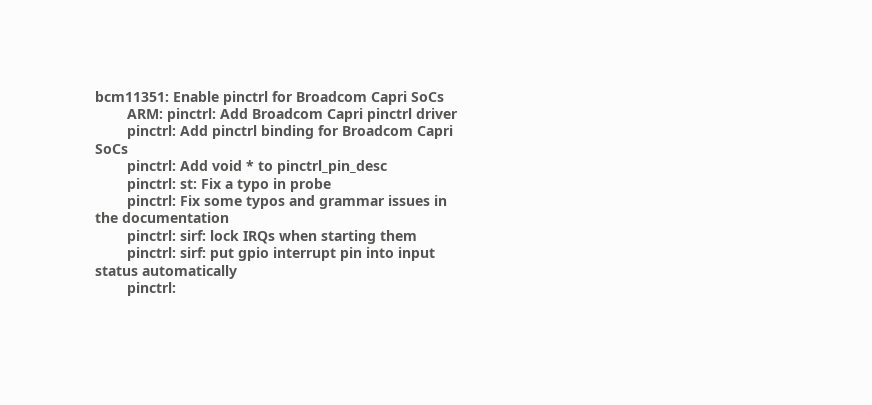bcm11351: Enable pinctrl for Broadcom Capri SoCs
        ARM: pinctrl: Add Broadcom Capri pinctrl driver
        pinctrl: Add pinctrl binding for Broadcom Capri SoCs
        pinctrl: Add void * to pinctrl_pin_desc
        pinctrl: st: Fix a typo in probe
        pinctrl: Fix some typos and grammar issues in the documentation
        pinctrl: sirf: lock IRQs when starting them
        pinctrl: sirf: put gpio interrupt pin into input status automatically
        pinctrl: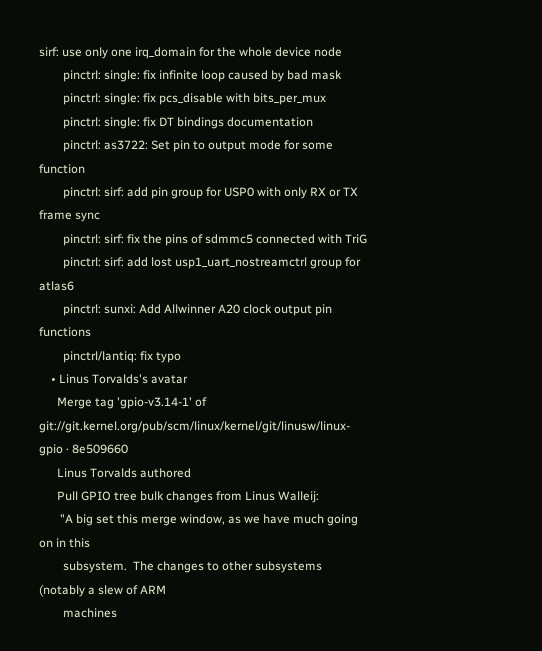sirf: use only one irq_domain for the whole device node
        pinctrl: single: fix infinite loop caused by bad mask
        pinctrl: single: fix pcs_disable with bits_per_mux
        pinctrl: single: fix DT bindings documentation
        pinctrl: as3722: Set pin to output mode for some function
        pinctrl: sirf: add pin group for USP0 with only RX or TX frame sync
        pinctrl: sirf: fix the pins of sdmmc5 connected with TriG
        pinctrl: sirf: add lost usp1_uart_nostreamctrl group for atlas6
        pinctrl: sunxi: Add Allwinner A20 clock output pin functions
        pinctrl/lantiq: fix typo
    • Linus Torvalds's avatar
      Merge tag 'gpio-v3.14-1' of git://git.kernel.org/pub/scm/linux/kernel/git/linusw/linux-gpio · 8e509660
      Linus Torvalds authored
      Pull GPIO tree bulk changes from Linus Walleij:
       "A big set this merge window, as we have much going on in this
        subsystem.  The changes to other subsystems (notably a slew of ARM
        machines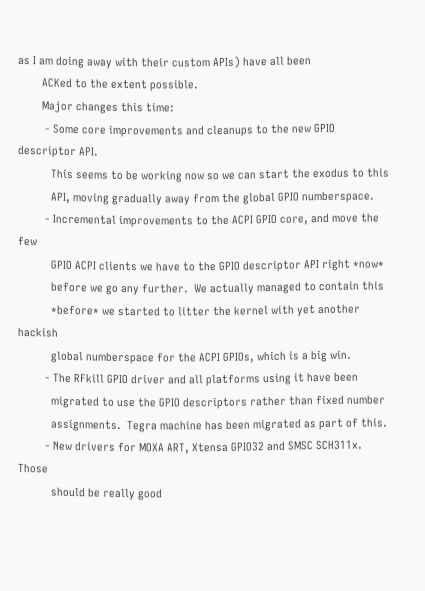as I am doing away with their custom APIs) have all been
        ACKed to the extent possible.
        Major changes this time:
         - Some core improvements and cleanups to the new GPIO descriptor API.
           This seems to be working now so we can start the exodus to this
           API, moving gradually away from the global GPIO numberspace.
         - Incremental improvements to the ACPI GPIO core, and move the few
           GPIO ACPI clients we have to the GPIO descriptor API right *now*
           before we go any further.  We actually managed to contain this
           *before* we started to litter the kernel with yet another hackish
           global numberspace for the ACPI GPIOs, which is a big win.
         - The RFkill GPIO driver and all platforms using it have been
           migrated to use the GPIO descriptors rather than fixed number
           assignments.  Tegra machine has been migrated as part of this.
         - New drivers for MOXA ART, Xtensa GPIO32 and SMSC SCH311x.  Those
           should be really good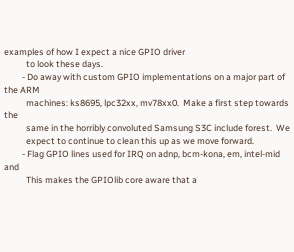examples of how I expect a nice GPIO driver
           to look these days.
         - Do away with custom GPIO implementations on a major part of the ARM
           machines: ks8695, lpc32xx, mv78xx0.  Make a first step towards the
           same in the horribly convoluted Samsung S3C include forest.  We
           expect to continue to clean this up as we move forward.
         - Flag GPIO lines used for IRQ on adnp, bcm-kona, em, intel-mid and
           This makes the GPIOlib core aware that a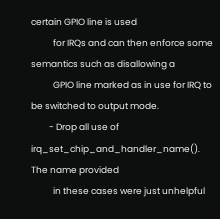certain GPIO line is used
           for IRQs and can then enforce some semantics such as disallowing a
           GPIO line marked as in use for IRQ to be switched to output mode.
         - Drop all use of irq_set_chip_and_handler_name().  The name provided
           in these cases were just unhelpful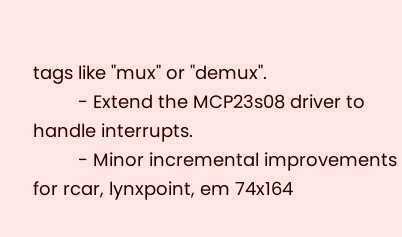tags like "mux" or "demux".
         - Extend the MCP23s08 driver to handle interrupts.
         - Minor incremental improvements for rcar, lynxpoint, em 74x164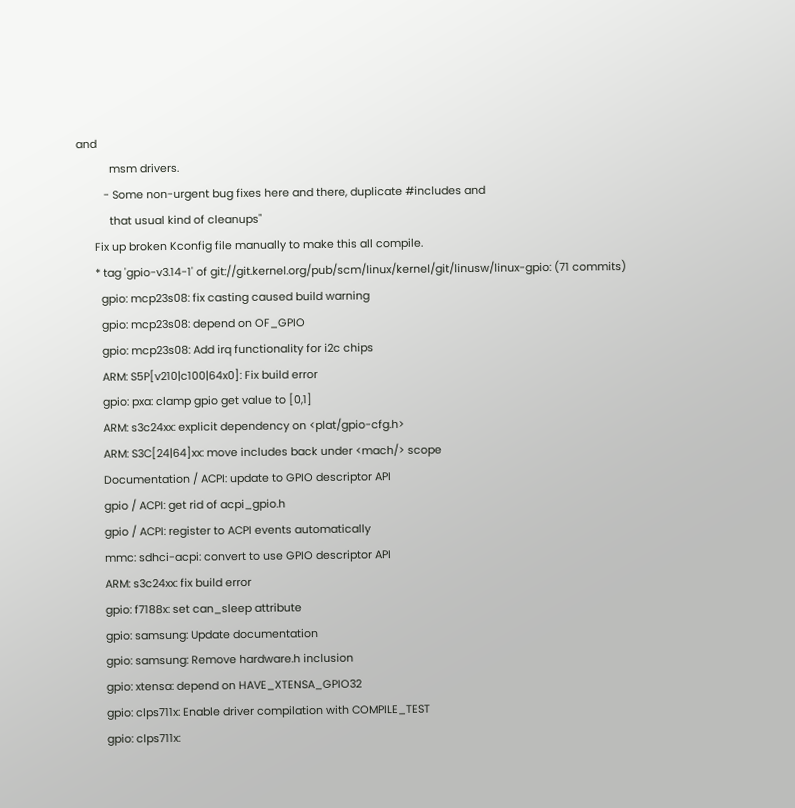and
           msm drivers.
         - Some non-urgent bug fixes here and there, duplicate #includes and
           that usual kind of cleanups"
      Fix up broken Kconfig file manually to make this all compile.
      * tag 'gpio-v3.14-1' of git://git.kernel.org/pub/scm/linux/kernel/git/linusw/linux-gpio: (71 commits)
        gpio: mcp23s08: fix casting caused build warning
        gpio: mcp23s08: depend on OF_GPIO
        gpio: mcp23s08: Add irq functionality for i2c chips
        ARM: S5P[v210|c100|64x0]: Fix build error
        gpio: pxa: clamp gpio get value to [0,1]
        ARM: s3c24xx: explicit dependency on <plat/gpio-cfg.h>
        ARM: S3C[24|64]xx: move includes back under <mach/> scope
        Documentation / ACPI: update to GPIO descriptor API
        gpio / ACPI: get rid of acpi_gpio.h
        gpio / ACPI: register to ACPI events automatically
        mmc: sdhci-acpi: convert to use GPIO descriptor API
        ARM: s3c24xx: fix build error
        gpio: f7188x: set can_sleep attribute
        gpio: samsung: Update documentation
        gpio: samsung: Remove hardware.h inclusion
        gpio: xtensa: depend on HAVE_XTENSA_GPIO32
        gpio: clps711x: Enable driver compilation with COMPILE_TEST
        gpio: clps711x: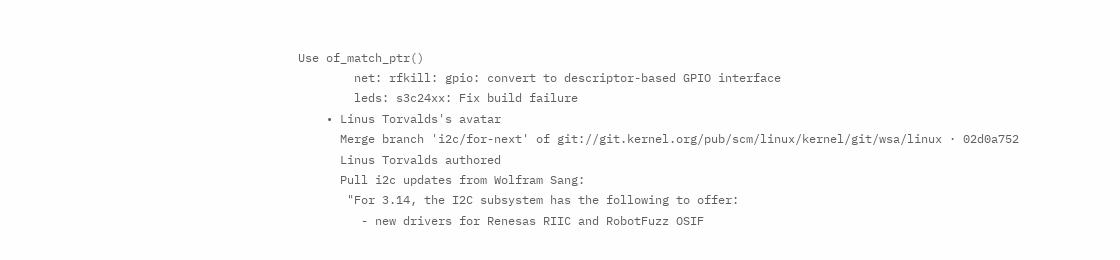Use of_match_ptr()
        net: rfkill: gpio: convert to descriptor-based GPIO interface
        leds: s3c24xx: Fix build failure
    • Linus Torvalds's avatar
      Merge branch 'i2c/for-next' of git://git.kernel.org/pub/scm/linux/kernel/git/wsa/linux · 02d0a752
      Linus Torvalds authored
      Pull i2c updates from Wolfram Sang:
       "For 3.14, the I2C subsystem has the following to offer:
         - new drivers for Renesas RIIC and RobotFuzz OSIF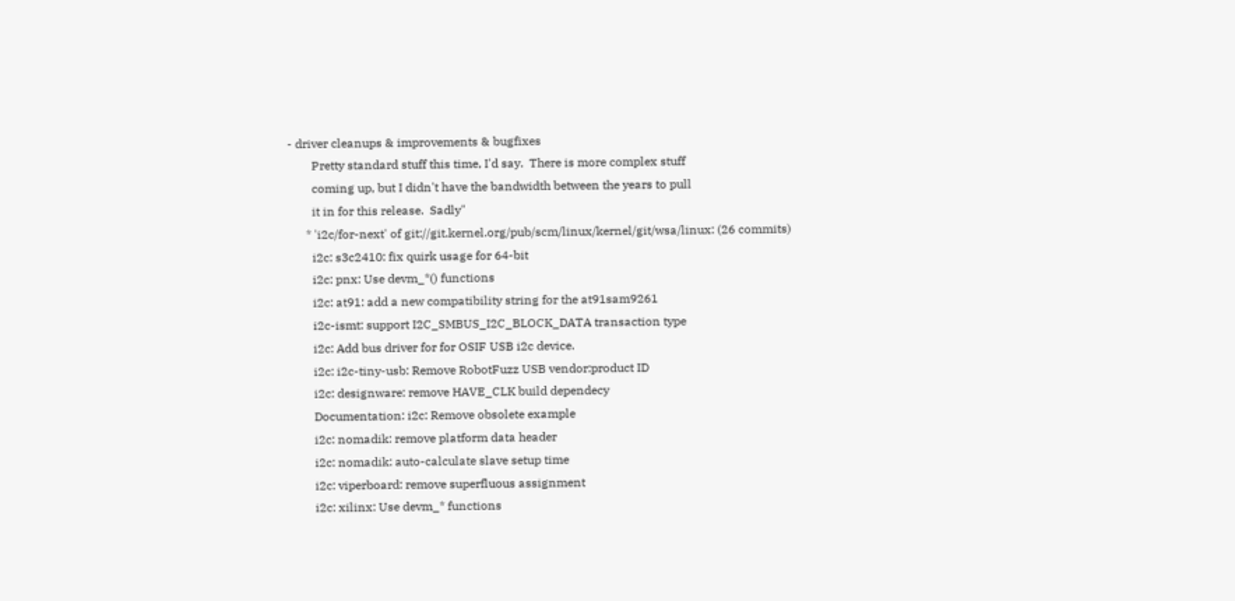- driver cleanups & improvements & bugfixes
        Pretty standard stuff this time, I'd say.  There is more complex stuff
        coming up, but I didn't have the bandwidth between the years to pull
        it in for this release.  Sadly"
      * 'i2c/for-next' of git://git.kernel.org/pub/scm/linux/kernel/git/wsa/linux: (26 commits)
        i2c: s3c2410: fix quirk usage for 64-bit
        i2c: pnx: Use devm_*() functions
        i2c: at91: add a new compatibility string for the at91sam9261
        i2c-ismt: support I2C_SMBUS_I2C_BLOCK_DATA transaction type
        i2c: Add bus driver for for OSIF USB i2c device.
        i2c: i2c-tiny-usb: Remove RobotFuzz USB vendor:product ID
        i2c: designware: remove HAVE_CLK build dependecy
        Documentation: i2c: Remove obsolete example
        i2c: nomadik: remove platform data header
        i2c: nomadik: auto-calculate slave setup time
        i2c: viperboard: remove superfluous assignment
        i2c: xilinx: Use devm_* functions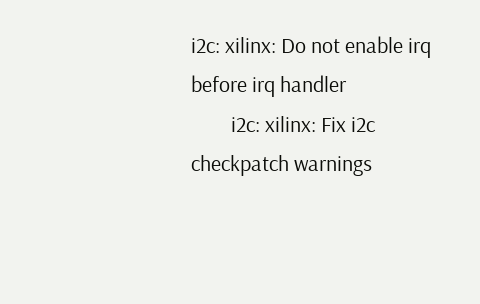i2c: xilinx: Do not enable irq before irq handler
        i2c: xilinx: Fix i2c checkpatch warnings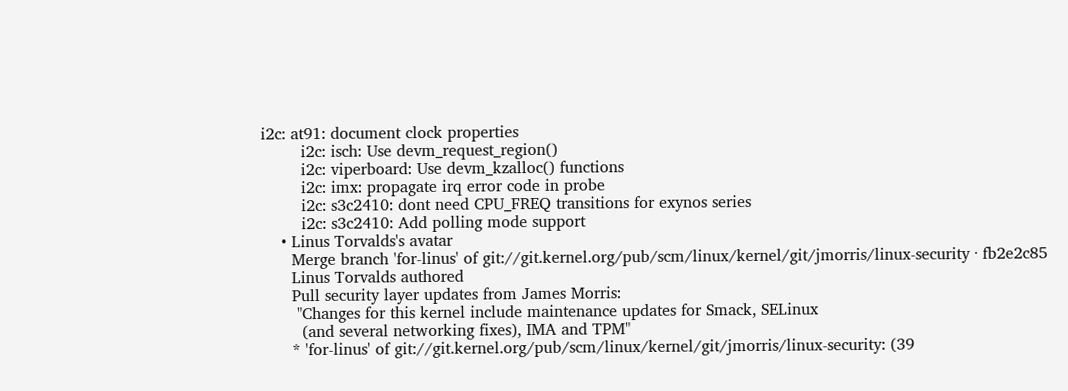i2c: at91: document clock properties
        i2c: isch: Use devm_request_region()
        i2c: viperboard: Use devm_kzalloc() functions
        i2c: imx: propagate irq error code in probe
        i2c: s3c2410: dont need CPU_FREQ transitions for exynos series
        i2c: s3c2410: Add polling mode support
    • Linus Torvalds's avatar
      Merge branch 'for-linus' of git://git.kernel.org/pub/scm/linux/kernel/git/jmorris/linux-security · fb2e2c85
      Linus Torvalds authored
      Pull security layer updates from James Morris:
       "Changes for this kernel include maintenance updates for Smack, SELinux
        (and several networking fixes), IMA and TPM"
      * 'for-linus' of git://git.kernel.org/pub/scm/linux/kernel/git/jmorris/linux-security: (39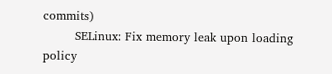commits)
        SELinux: Fix memory leak upon loading policy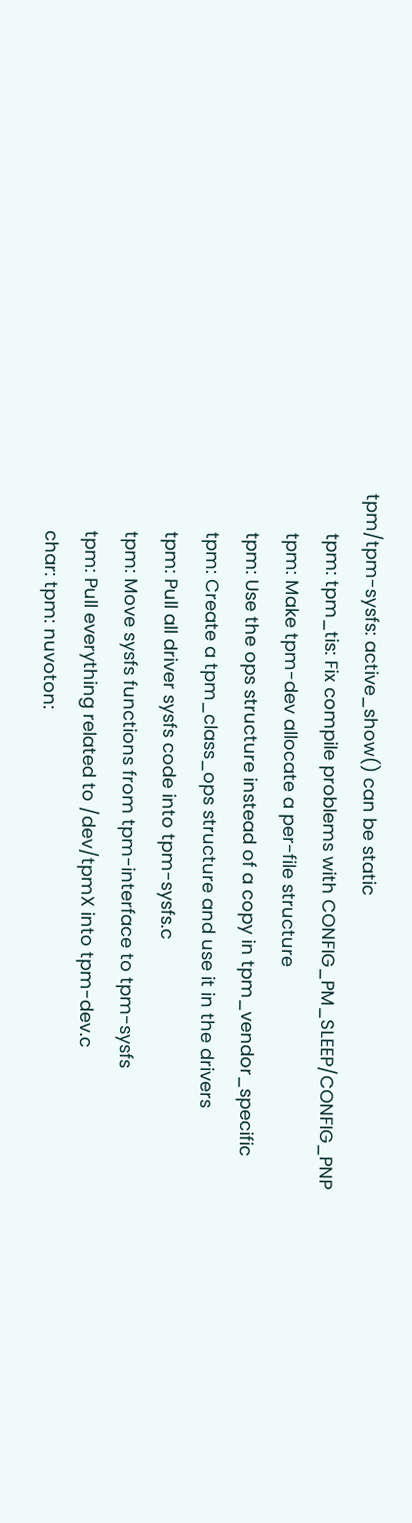tpm/tpm-sysfs: active_show() can be static
        tpm: tpm_tis: Fix compile problems with CONFIG_PM_SLEEP/CONFIG_PNP
        tpm: Make tpm-dev allocate a per-file structure
        tpm: Use the ops structure instead of a copy in tpm_vendor_specific
        tpm: Create a tpm_class_ops structure and use it in the drivers
        tpm: Pull all driver sysfs code into tpm-sysfs.c
        tpm: Move sysfs functions from tpm-interface to tpm-sysfs
        tpm: Pull everything related to /dev/tpmX into tpm-dev.c
        char: tpm: nuvoton: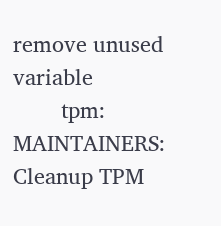remove unused variable
        tpm: MAINTAINERS: Cleanup TPM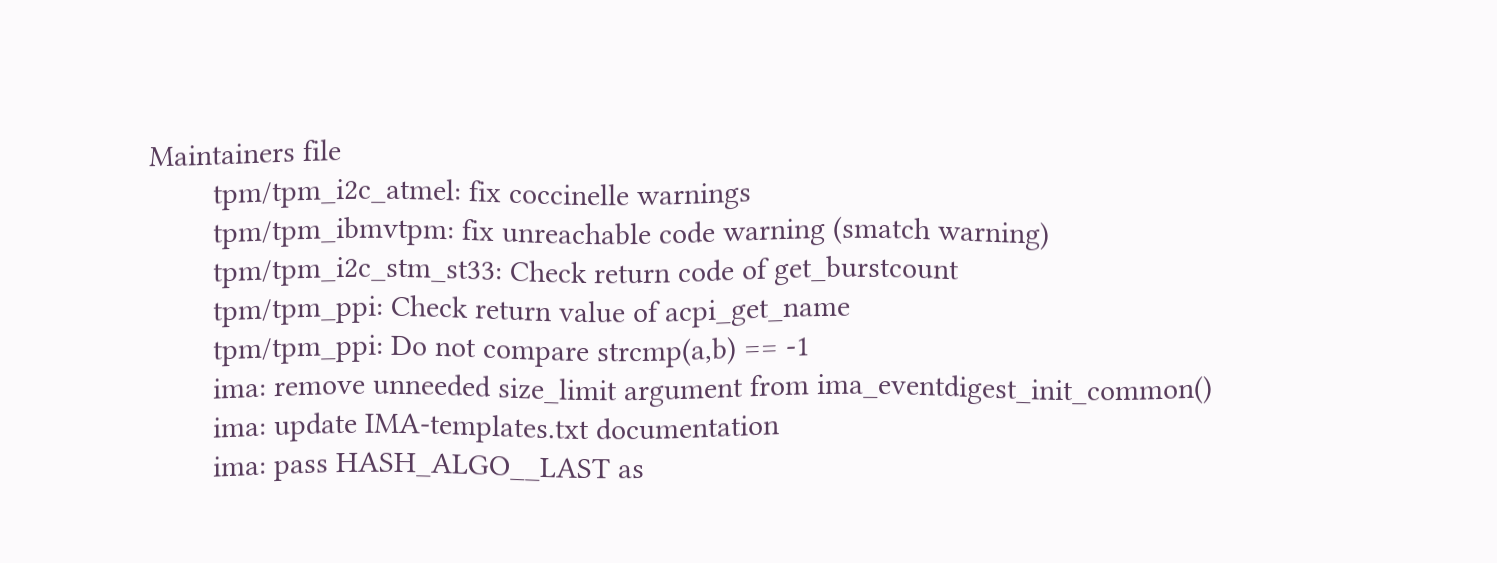Maintainers file
        tpm/tpm_i2c_atmel: fix coccinelle warnings
        tpm/tpm_ibmvtpm: fix unreachable code warning (smatch warning)
        tpm/tpm_i2c_stm_st33: Check return code of get_burstcount
        tpm/tpm_ppi: Check return value of acpi_get_name
        tpm/tpm_ppi: Do not compare strcmp(a,b) == -1
        ima: remove unneeded size_limit argument from ima_eventdigest_init_common()
        ima: update IMA-templates.txt documentation
        ima: pass HASH_ALGO__LAST as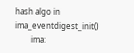hash algo in ima_eventdigest_init()
        ima: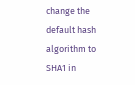change the default hash algorithm to SHA1 in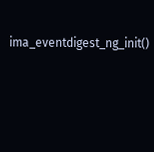ima_eventdigest_ng_init()